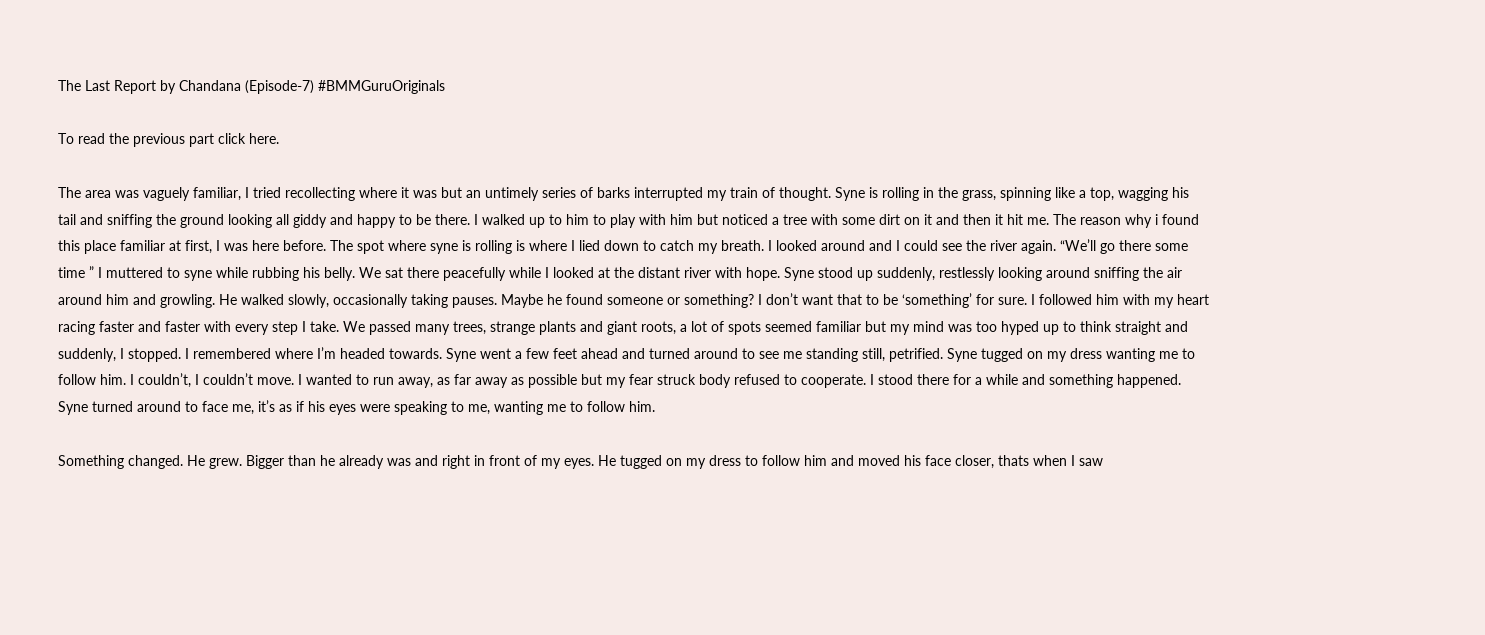The Last Report by Chandana (Episode-7) #BMMGuruOriginals

To read the previous part click here.

The area was vaguely familiar, I tried recollecting where it was but an untimely series of barks interrupted my train of thought. Syne is rolling in the grass, spinning like a top, wagging his tail and sniffing the ground looking all giddy and happy to be there. I walked up to him to play with him but noticed a tree with some dirt on it and then it hit me. The reason why i found this place familiar at first, I was here before. The spot where syne is rolling is where I lied down to catch my breath. I looked around and I could see the river again. “We’ll go there some time ” I muttered to syne while rubbing his belly. We sat there peacefully while I looked at the distant river with hope. Syne stood up suddenly, restlessly looking around sniffing the air around him and growling. He walked slowly, occasionally taking pauses. Maybe he found someone or something? I don’t want that to be ‘something’ for sure. I followed him with my heart racing faster and faster with every step I take. We passed many trees, strange plants and giant roots, a lot of spots seemed familiar but my mind was too hyped up to think straight and suddenly, I stopped. I remembered where I’m headed towards. Syne went a few feet ahead and turned around to see me standing still, petrified. Syne tugged on my dress wanting me to follow him. I couldn’t, I couldn’t move. I wanted to run away, as far away as possible but my fear struck body refused to cooperate. I stood there for a while and something happened. Syne turned around to face me, it’s as if his eyes were speaking to me, wanting me to follow him.

Something changed. He grew. Bigger than he already was and right in front of my eyes. He tugged on my dress to follow him and moved his face closer, thats when I saw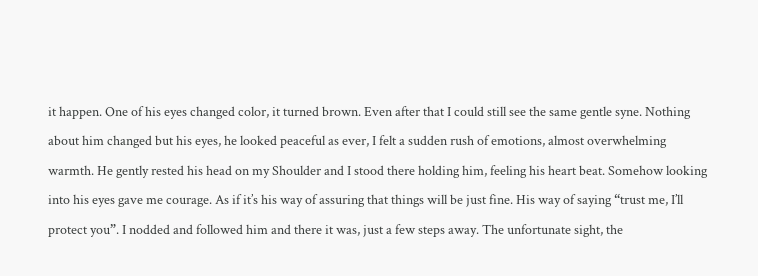it happen. One of his eyes changed color, it turned brown. Even after that I could still see the same gentle syne. Nothing about him changed but his eyes, he looked peaceful as ever, I felt a sudden rush of emotions, almost overwhelming warmth. He gently rested his head on my Shoulder and I stood there holding him, feeling his heart beat. Somehow looking into his eyes gave me courage. As if it’s his way of assuring that things will be just fine. His way of saying “trust me, I’ll protect you”. I nodded and followed him and there it was, just a few steps away. The unfortunate sight, the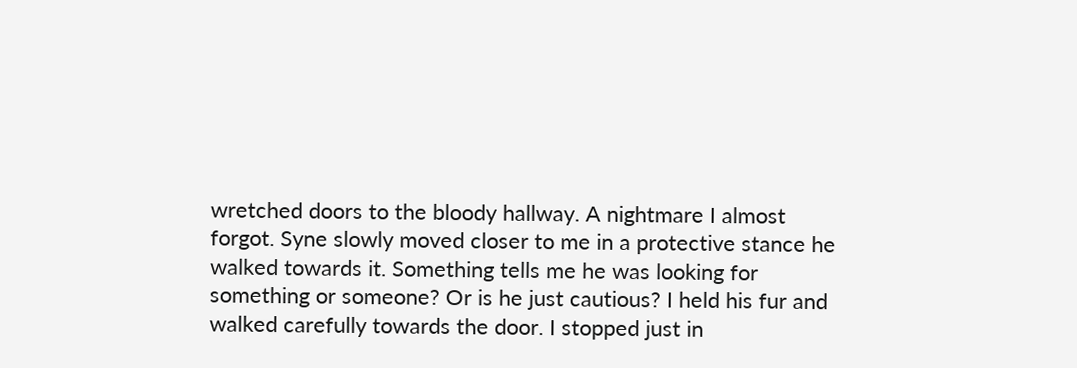wretched doors to the bloody hallway. A nightmare I almost forgot. Syne slowly moved closer to me in a protective stance he walked towards it. Something tells me he was looking for something or someone? Or is he just cautious? I held his fur and walked carefully towards the door. I stopped just in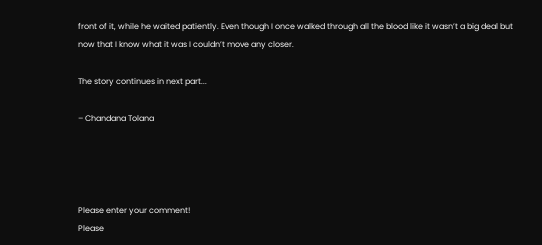front of it, while he waited patiently. Even though I once walked through all the blood like it wasn’t a big deal but now that I know what it was I couldn’t move any closer.

The story continues in next part...

– Chandana Tolana




Please enter your comment!
Please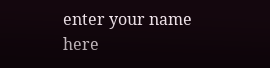enter your name here